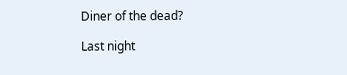Diner of the dead?

Last night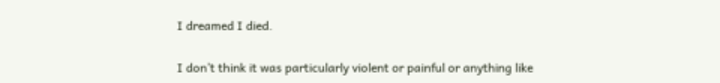I dreamed I died.

I don’t think it was particularly violent or painful or anything like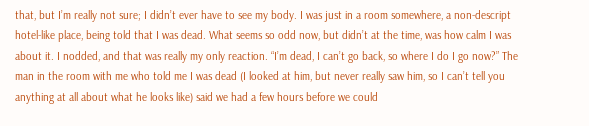that, but I’m really not sure; I didn’t ever have to see my body. I was just in a room somewhere, a non-descript hotel-like place, being told that I was dead. What seems so odd now, but didn’t at the time, was how calm I was about it. I nodded, and that was really my only reaction. “I’m dead, I can’t go back, so where I do I go now?” The man in the room with me who told me I was dead (I looked at him, but never really saw him, so I can’t tell you anything at all about what he looks like) said we had a few hours before we could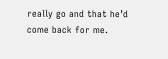really go and that he’d come back for me.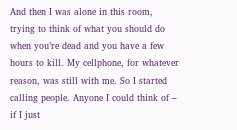And then I was alone in this room, trying to think of what you should do when you’re dead and you have a few hours to kill. My cellphone, for whatever reason, was still with me. So I started calling people. Anyone I could think of – if I just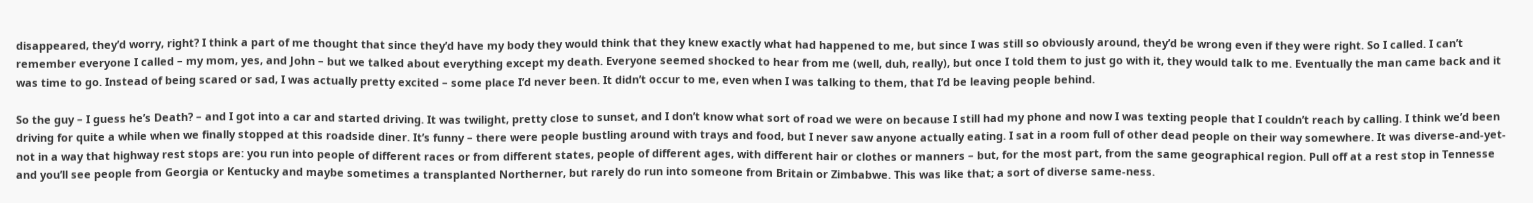disappeared, they’d worry, right? I think a part of me thought that since they’d have my body they would think that they knew exactly what had happened to me, but since I was still so obviously around, they’d be wrong even if they were right. So I called. I can’t remember everyone I called – my mom, yes, and John – but we talked about everything except my death. Everyone seemed shocked to hear from me (well, duh, really), but once I told them to just go with it, they would talk to me. Eventually the man came back and it was time to go. Instead of being scared or sad, I was actually pretty excited – some place I’d never been. It didn’t occur to me, even when I was talking to them, that I’d be leaving people behind.

So the guy – I guess he’s Death? – and I got into a car and started driving. It was twilight, pretty close to sunset, and I don’t know what sort of road we were on because I still had my phone and now I was texting people that I couldn’t reach by calling. I think we’d been driving for quite a while when we finally stopped at this roadside diner. It’s funny – there were people bustling around with trays and food, but I never saw anyone actually eating. I sat in a room full of other dead people on their way somewhere. It was diverse-and-yet-not in a way that highway rest stops are: you run into people of different races or from different states, people of different ages, with different hair or clothes or manners – but, for the most part, from the same geographical region. Pull off at a rest stop in Tennesse and you’ll see people from Georgia or Kentucky and maybe sometimes a transplanted Northerner, but rarely do run into someone from Britain or Zimbabwe. This was like that; a sort of diverse same-ness.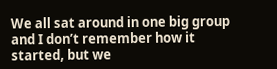We all sat around in one big group and I don’t remember how it started, but we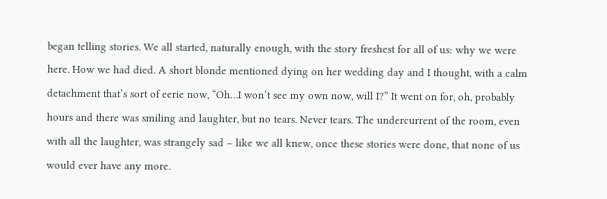began telling stories. We all started, naturally enough, with the story freshest for all of us: why we were here. How we had died. A short blonde mentioned dying on her wedding day and I thought, with a calm detachment that’s sort of eerie now, “Oh…I won’t see my own now, will I?” It went on for, oh, probably hours and there was smiling and laughter, but no tears. Never tears. The undercurrent of the room, even with all the laughter, was strangely sad – like we all knew, once these stories were done, that none of us would ever have any more.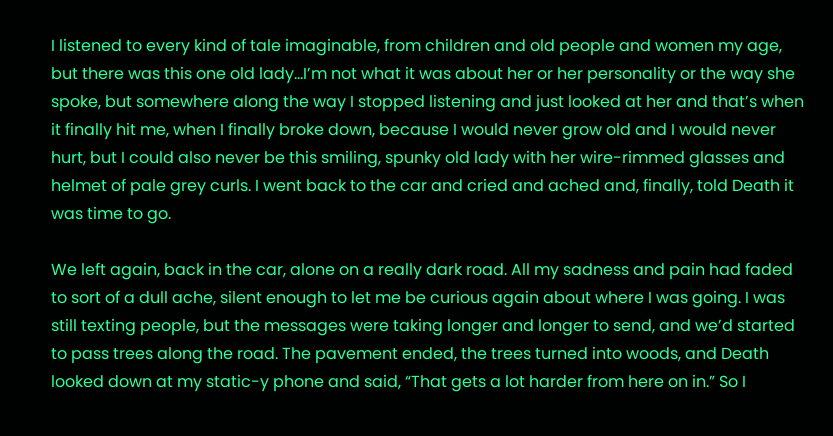I listened to every kind of tale imaginable, from children and old people and women my age, but there was this one old lady…I’m not what it was about her or her personality or the way she spoke, but somewhere along the way I stopped listening and just looked at her and that’s when it finally hit me, when I finally broke down, because I would never grow old and I would never hurt, but I could also never be this smiling, spunky old lady with her wire-rimmed glasses and helmet of pale grey curls. I went back to the car and cried and ached and, finally, told Death it was time to go.

We left again, back in the car, alone on a really dark road. All my sadness and pain had faded to sort of a dull ache, silent enough to let me be curious again about where I was going. I was still texting people, but the messages were taking longer and longer to send, and we’d started to pass trees along the road. The pavement ended, the trees turned into woods, and Death looked down at my static-y phone and said, “That gets a lot harder from here on in.” So I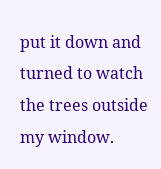put it down and turned to watch the trees outside my window.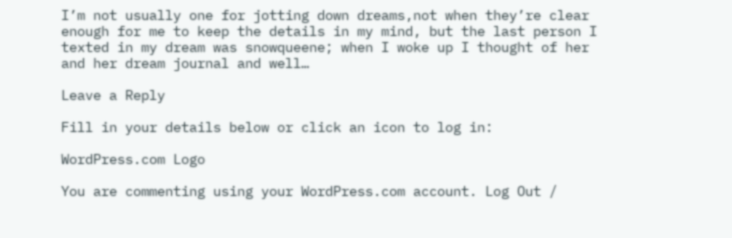I’m not usually one for jotting down dreams,not when they’re clear enough for me to keep the details in my mind, but the last person I texted in my dream was snowqueene; when I woke up I thought of her and her dream journal and well…

Leave a Reply

Fill in your details below or click an icon to log in:

WordPress.com Logo

You are commenting using your WordPress.com account. Log Out /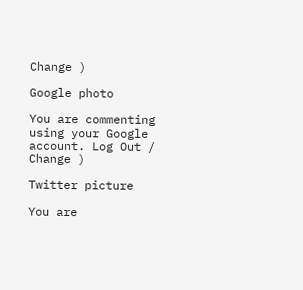Change )

Google photo

You are commenting using your Google account. Log Out /  Change )

Twitter picture

You are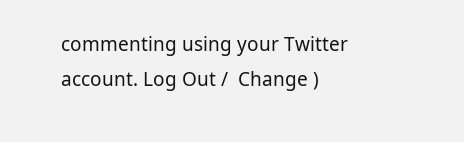commenting using your Twitter account. Log Out /  Change )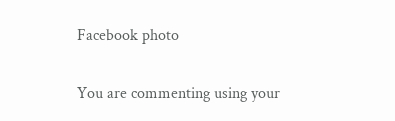Facebook photo

You are commenting using your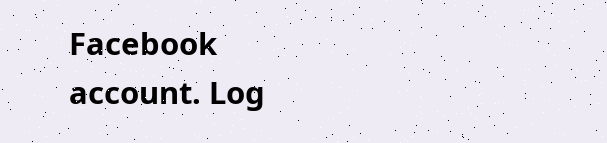Facebook account. Log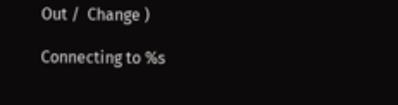Out /  Change )

Connecting to %s